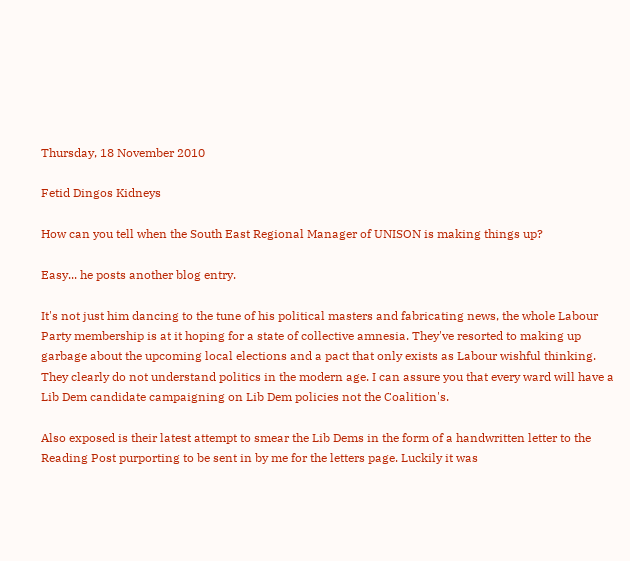Thursday, 18 November 2010

Fetid Dingos Kidneys

How can you tell when the South East Regional Manager of UNISON is making things up?

Easy... he posts another blog entry.

It's not just him dancing to the tune of his political masters and fabricating news, the whole Labour Party membership is at it hoping for a state of collective amnesia. They've resorted to making up garbage about the upcoming local elections and a pact that only exists as Labour wishful thinking. They clearly do not understand politics in the modern age. I can assure you that every ward will have a Lib Dem candidate campaigning on Lib Dem policies not the Coalition's.

Also exposed is their latest attempt to smear the Lib Dems in the form of a handwritten letter to the Reading Post purporting to be sent in by me for the letters page. Luckily it was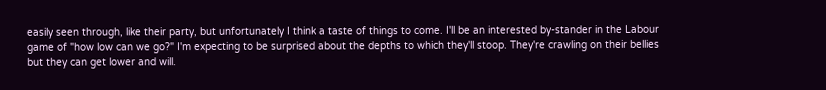easily seen through, like their party, but unfortunately I think a taste of things to come. I'll be an interested by-stander in the Labour game of "how low can we go?" I'm expecting to be surprised about the depths to which they'll stoop. They're crawling on their bellies but they can get lower and will.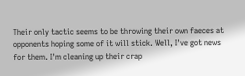Their only tactic seems to be throwing their own faeces at opponents hoping some of it will stick. Well, I've got news for them. I'm cleaning up their crap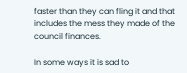faster than they can fling it and that includes the mess they made of the council finances.

In some ways it is sad to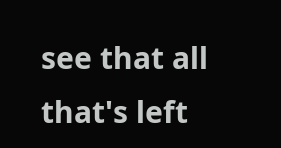see that all that's left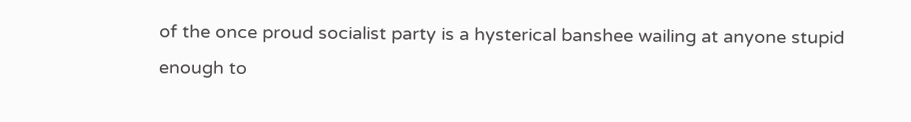of the once proud socialist party is a hysterical banshee wailing at anyone stupid enough to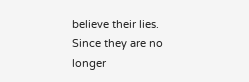believe their lies. Since they are no longer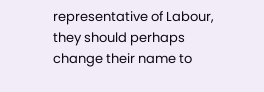representative of Labour, they should perhaps change their name to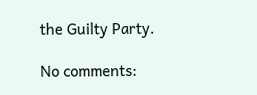the Guilty Party.

No comments: